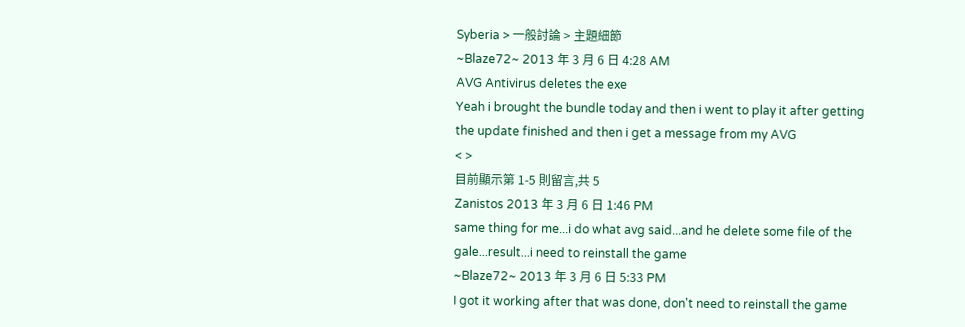Syberia > 一般討論 > 主題細節
~Blaze72~ 2013 年 3 月 6 日 4:28 AM
AVG Antivirus deletes the exe
Yeah i brought the bundle today and then i went to play it after getting the update finished and then i get a message from my AVG
< >
目前顯示第 1-5 則留言,共 5
Zanistos 2013 年 3 月 6 日 1:46 PM
same thing for me...i do what avg said...and he delete some file of the gale...result...i need to reinstall the game
~Blaze72~ 2013 年 3 月 6 日 5:33 PM
I got it working after that was done, don't need to reinstall the game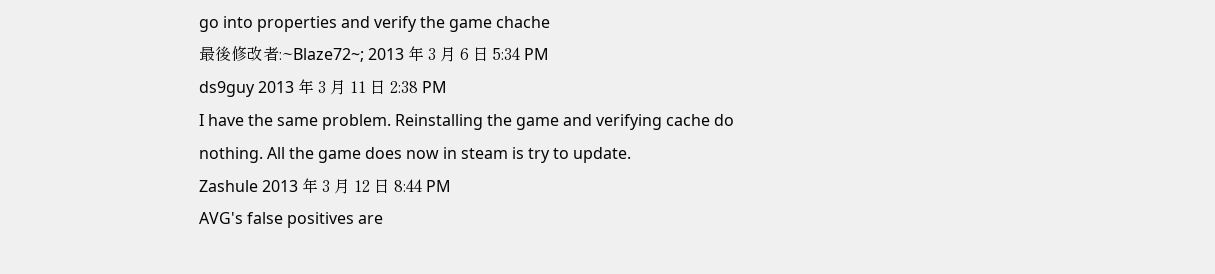go into properties and verify the game chache
最後修改者:~Blaze72~; 2013 年 3 月 6 日 5:34 PM
ds9guy 2013 年 3 月 11 日 2:38 PM
I have the same problem. Reinstalling the game and verifying cache do nothing. All the game does now in steam is try to update.
Zashule 2013 年 3 月 12 日 8:44 PM
AVG's false positives are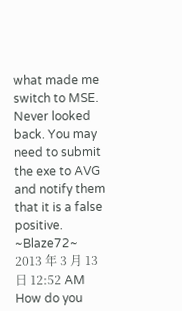what made me switch to MSE. Never looked back. You may need to submit the exe to AVG and notify them that it is a false positive.
~Blaze72~ 2013 年 3 月 13 日 12:52 AM
How do you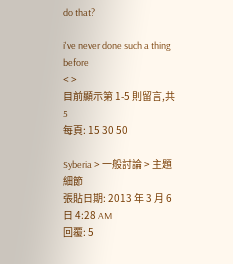do that?

i've never done such a thing before
< >
目前顯示第 1-5 則留言,共 5
每頁: 15 30 50

Syberia > 一般討論 > 主題細節
張貼日期: 2013 年 3 月 6 日 4:28 AM
回覆: 5